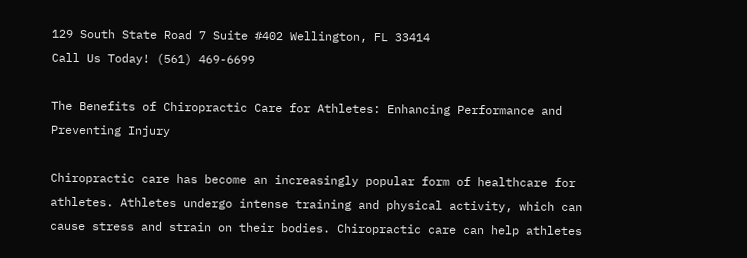129 South State Road 7 Suite #402 Wellington, FL 33414
Call Us Today! (561) 469-6699

The Benefits of Chiropractic Care for Athletes: Enhancing Performance and Preventing Injury

Chiropractic care has become an increasingly popular form of healthcare for athletes. Athletes undergo intense training and physical activity, which can cause stress and strain on their bodies. Chiropractic care can help athletes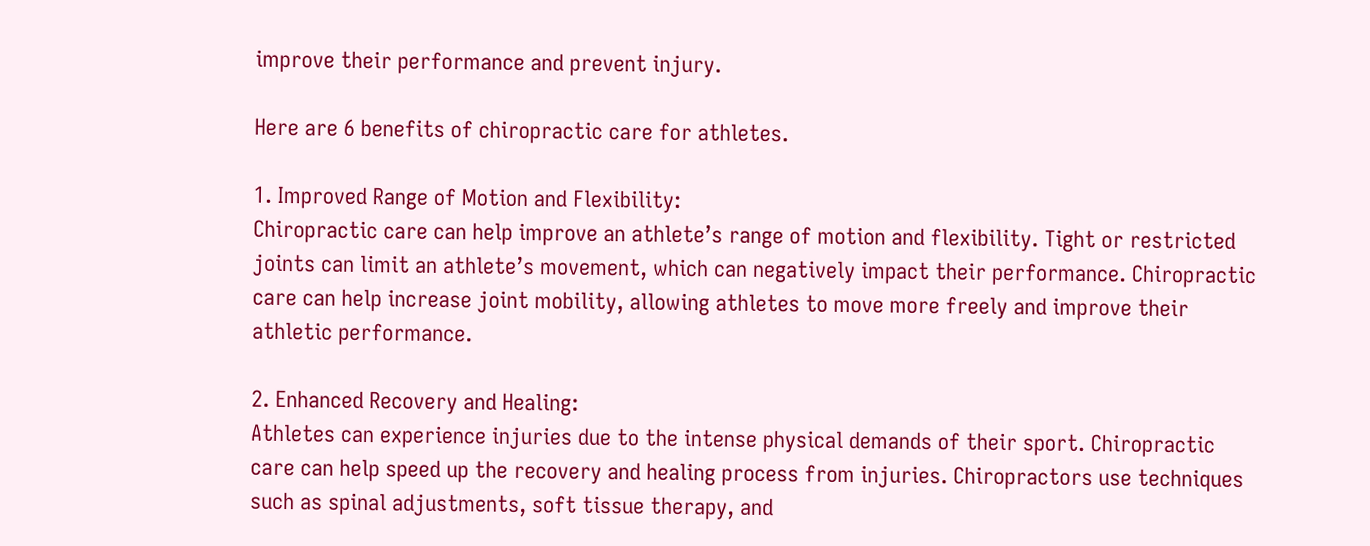improve their performance and prevent injury.

Here are 6 benefits of chiropractic care for athletes.

1. Improved Range of Motion and Flexibility:
Chiropractic care can help improve an athlete’s range of motion and flexibility. Tight or restricted joints can limit an athlete’s movement, which can negatively impact their performance. Chiropractic care can help increase joint mobility, allowing athletes to move more freely and improve their athletic performance.

2. Enhanced Recovery and Healing:
Athletes can experience injuries due to the intense physical demands of their sport. Chiropractic care can help speed up the recovery and healing process from injuries. Chiropractors use techniques such as spinal adjustments, soft tissue therapy, and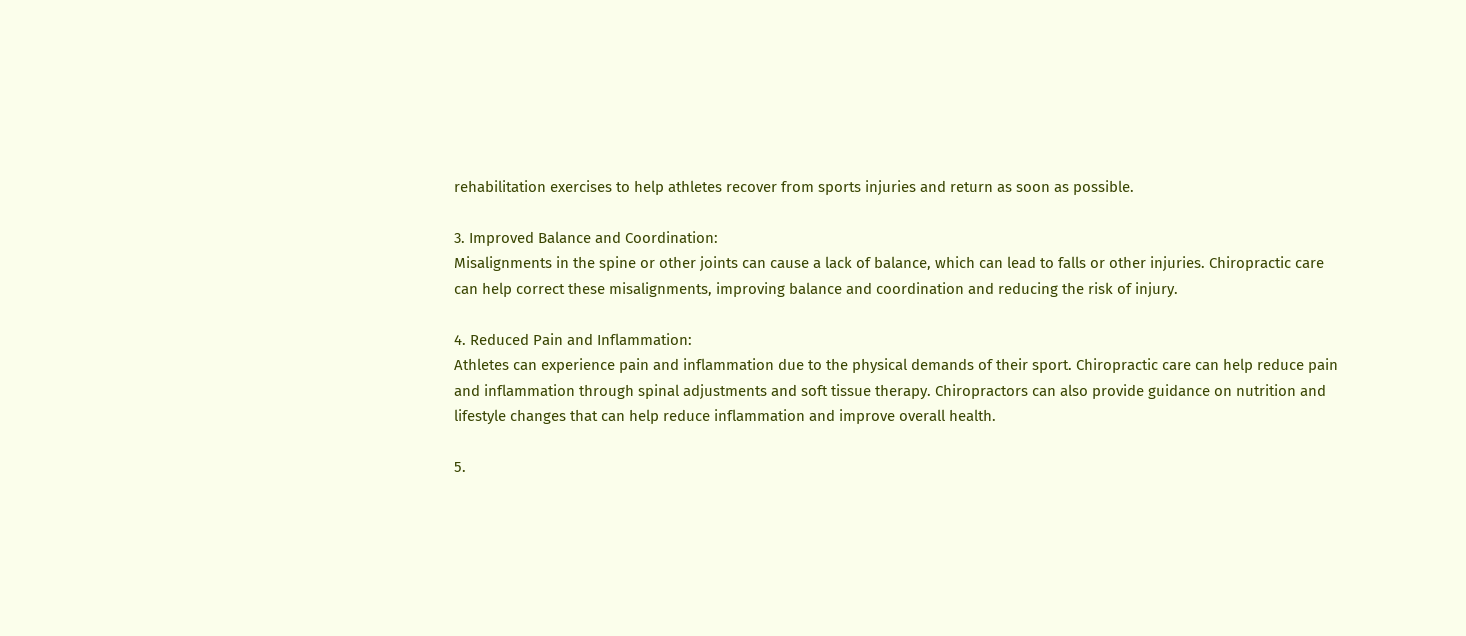rehabilitation exercises to help athletes recover from sports injuries and return as soon as possible.

3. Improved Balance and Coordination:
Misalignments in the spine or other joints can cause a lack of balance, which can lead to falls or other injuries. Chiropractic care can help correct these misalignments, improving balance and coordination and reducing the risk of injury.

4. Reduced Pain and Inflammation:
Athletes can experience pain and inflammation due to the physical demands of their sport. Chiropractic care can help reduce pain and inflammation through spinal adjustments and soft tissue therapy. Chiropractors can also provide guidance on nutrition and lifestyle changes that can help reduce inflammation and improve overall health.

5.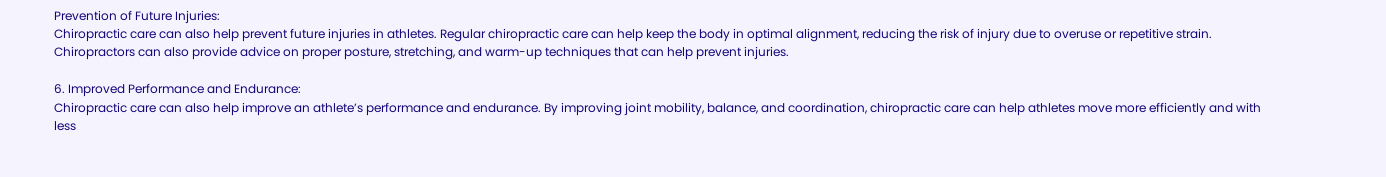Prevention of Future Injuries:
Chiropractic care can also help prevent future injuries in athletes. Regular chiropractic care can help keep the body in optimal alignment, reducing the risk of injury due to overuse or repetitive strain. Chiropractors can also provide advice on proper posture, stretching, and warm-up techniques that can help prevent injuries.

6. Improved Performance and Endurance:
Chiropractic care can also help improve an athlete’s performance and endurance. By improving joint mobility, balance, and coordination, chiropractic care can help athletes move more efficiently and with less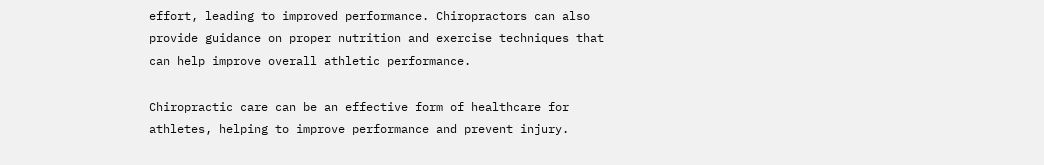effort, leading to improved performance. Chiropractors can also provide guidance on proper nutrition and exercise techniques that can help improve overall athletic performance.

Chiropractic care can be an effective form of healthcare for athletes, helping to improve performance and prevent injury.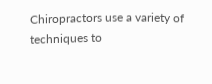Chiropractors use a variety of techniques to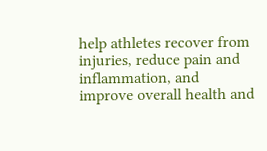help athletes recover from injuries, reduce pain and inflammation, and improve overall health and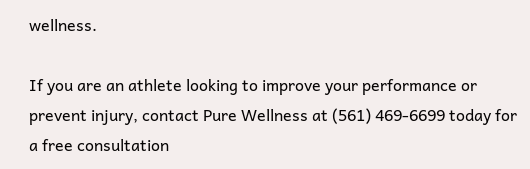wellness.

If you are an athlete looking to improve your performance or prevent injury, contact Pure Wellness at (561) 469-6699 today for a free consultation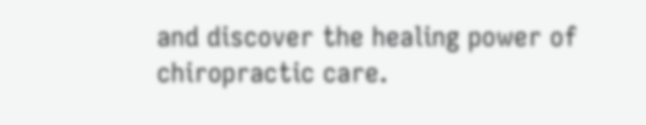and discover the healing power of chiropractic care.